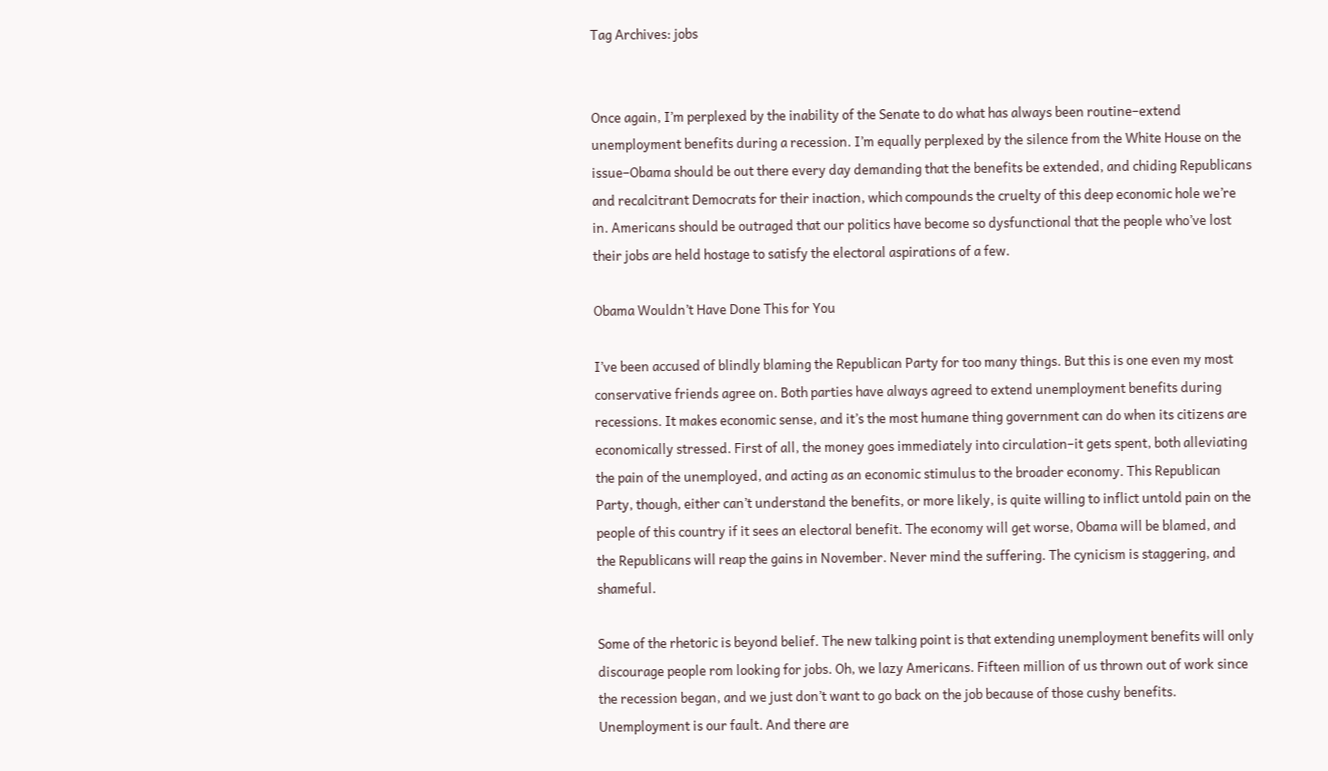Tag Archives: jobs


Once again, I’m perplexed by the inability of the Senate to do what has always been routine–extend unemployment benefits during a recession. I’m equally perplexed by the silence from the White House on the issue–Obama should be out there every day demanding that the benefits be extended, and chiding Republicans and recalcitrant Democrats for their inaction, which compounds the cruelty of this deep economic hole we’re in. Americans should be outraged that our politics have become so dysfunctional that the people who’ve lost their jobs are held hostage to satisfy the electoral aspirations of a few.

Obama Wouldn’t Have Done This for You

I’ve been accused of blindly blaming the Republican Party for too many things. But this is one even my most conservative friends agree on. Both parties have always agreed to extend unemployment benefits during recessions. It makes economic sense, and it’s the most humane thing government can do when its citizens are economically stressed. First of all, the money goes immediately into circulation–it gets spent, both alleviating the pain of the unemployed, and acting as an economic stimulus to the broader economy. This Republican Party, though, either can’t understand the benefits, or more likely, is quite willing to inflict untold pain on the people of this country if it sees an electoral benefit. The economy will get worse, Obama will be blamed, and the Republicans will reap the gains in November. Never mind the suffering. The cynicism is staggering, and shameful.

Some of the rhetoric is beyond belief. The new talking point is that extending unemployment benefits will only discourage people rom looking for jobs. Oh, we lazy Americans. Fifteen million of us thrown out of work since the recession began, and we just don’t want to go back on the job because of those cushy benefits. Unemployment is our fault. And there are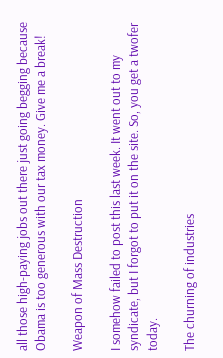all those high-paying jobs out there just going begging because Obama is too generous with our tax money. Give me a break!

Weapon of Mass Destruction

I somehow failed to post this last week. It went out to my syndicate, but I forgot to put it on the site. So, you get a twofer today.

The churning of industries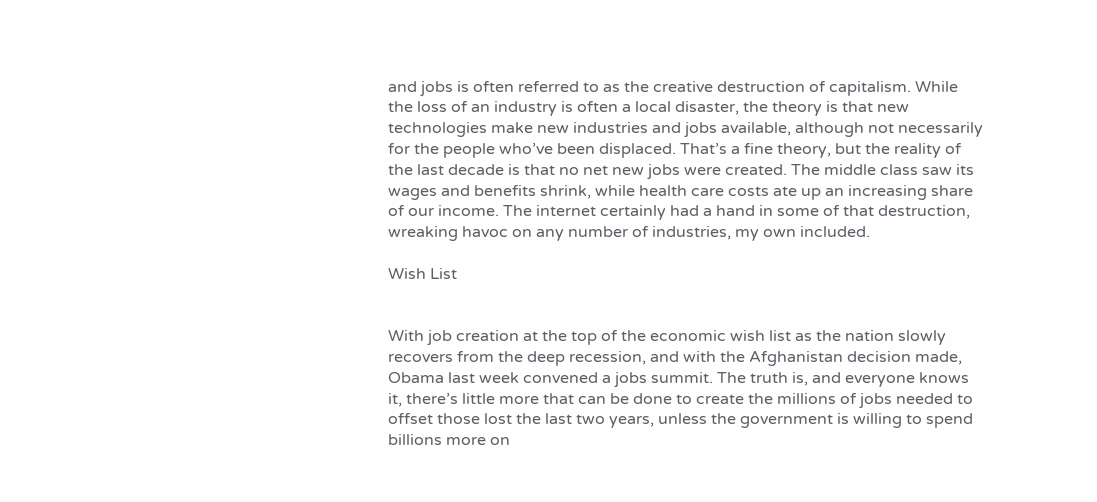and jobs is often referred to as the creative destruction of capitalism. While the loss of an industry is often a local disaster, the theory is that new technologies make new industries and jobs available, although not necessarily for the people who’ve been displaced. That’s a fine theory, but the reality of the last decade is that no net new jobs were created. The middle class saw its wages and benefits shrink, while health care costs ate up an increasing share of our income. The internet certainly had a hand in some of that destruction, wreaking havoc on any number of industries, my own included.

Wish List


With job creation at the top of the economic wish list as the nation slowly recovers from the deep recession, and with the Afghanistan decision made, Obama last week convened a jobs summit. The truth is, and everyone knows it, there’s little more that can be done to create the millions of jobs needed to offset those lost the last two years, unless the government is willing to spend billions more on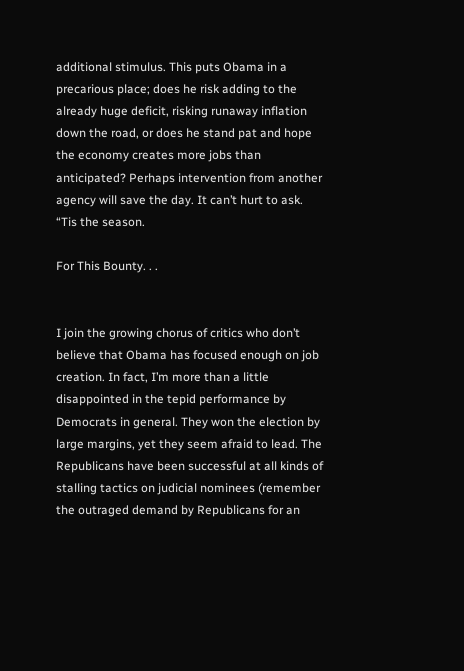additional stimulus. This puts Obama in a precarious place; does he risk adding to the already huge deficit, risking runaway inflation down the road, or does he stand pat and hope the economy creates more jobs than anticipated? Perhaps intervention from another agency will save the day. It can’t hurt to ask. “Tis the season.

For This Bounty. . .


I join the growing chorus of critics who don’t believe that Obama has focused enough on job creation. In fact, I’m more than a little disappointed in the tepid performance by Democrats in general. They won the election by large margins, yet they seem afraid to lead. The Republicans have been successful at all kinds of stalling tactics on judicial nominees (remember the outraged demand by Republicans for an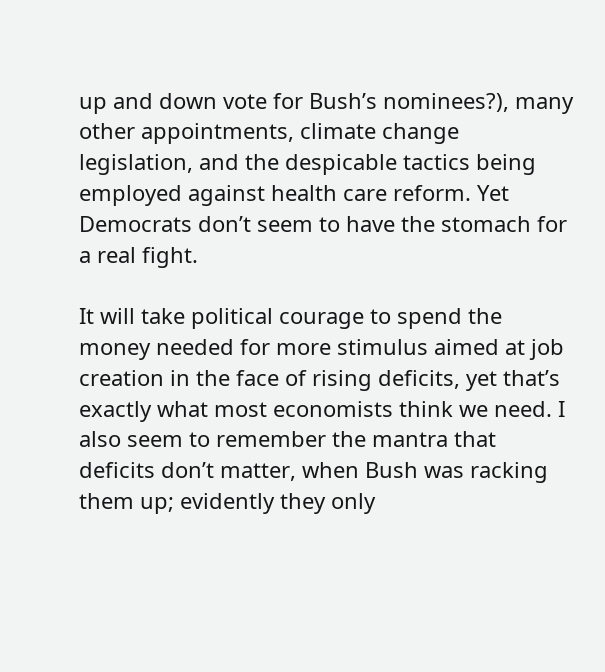up and down vote for Bush’s nominees?), many other appointments, climate change legislation, and the despicable tactics being employed against health care reform. Yet Democrats don’t seem to have the stomach for a real fight.

It will take political courage to spend the money needed for more stimulus aimed at job creation in the face of rising deficits, yet that’s exactly what most economists think we need. I also seem to remember the mantra that deficits don’t matter, when Bush was racking them up; evidently they only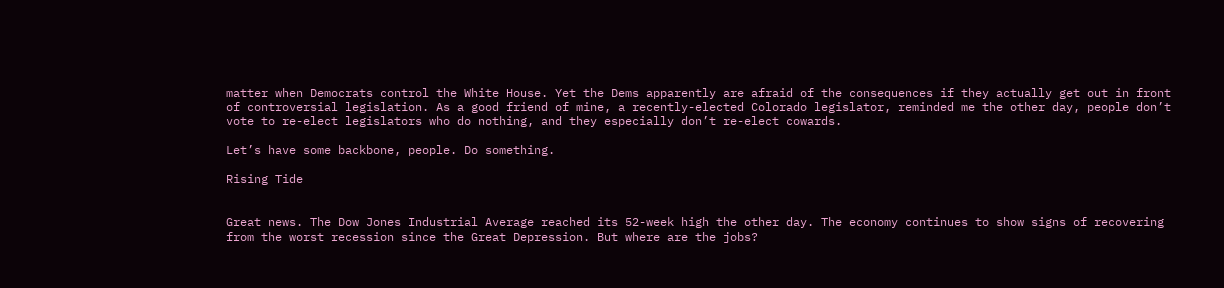matter when Democrats control the White House. Yet the Dems apparently are afraid of the consequences if they actually get out in front of controversial legislation. As a good friend of mine, a recently-elected Colorado legislator, reminded me the other day, people don’t vote to re-elect legislators who do nothing, and they especially don’t re-elect cowards.

Let’s have some backbone, people. Do something.

Rising Tide


Great news. The Dow Jones Industrial Average reached its 52-week high the other day. The economy continues to show signs of recovering from the worst recession since the Great Depression. But where are the jobs?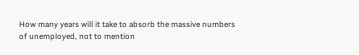How many years will it take to absorb the massive numbers of unemployed, not to mention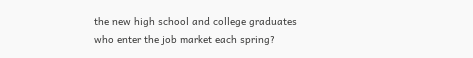the new high school and college graduates who enter the job market each spring?